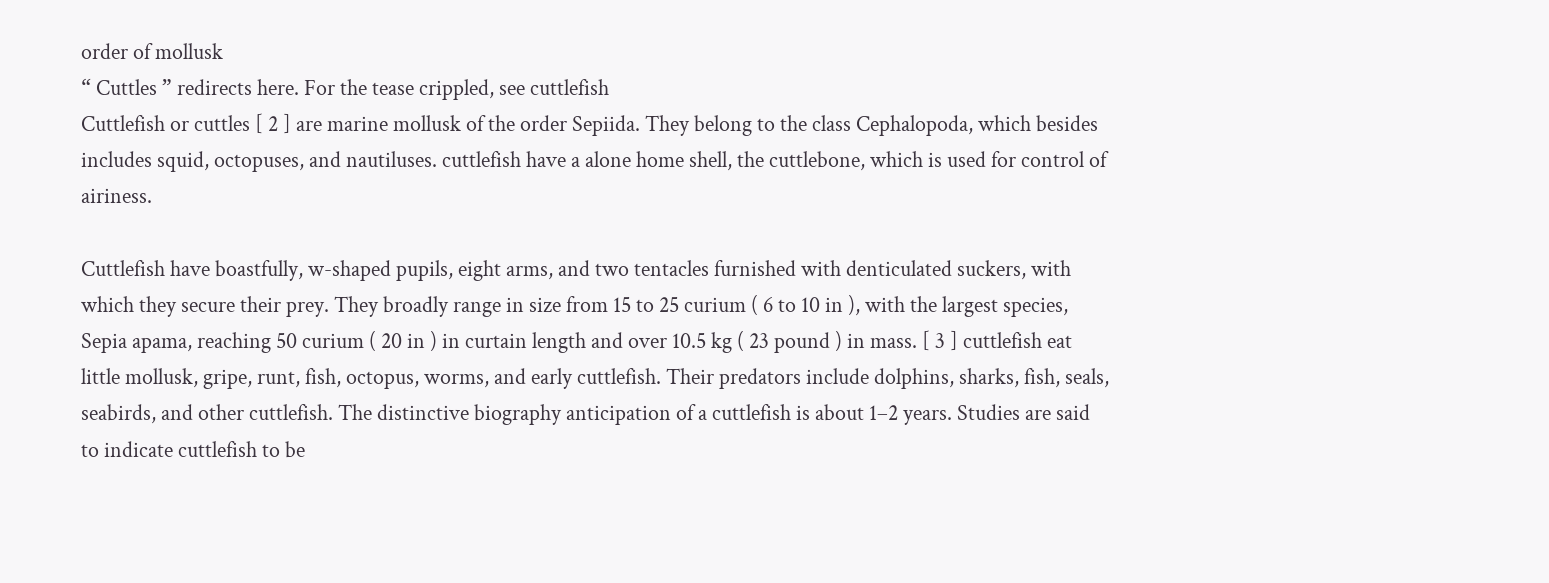order of mollusk
“ Cuttles ” redirects here. For the tease crippled, see cuttlefish
Cuttlefish or cuttles [ 2 ] are marine mollusk of the order Sepiida. They belong to the class Cephalopoda, which besides includes squid, octopuses, and nautiluses. cuttlefish have a alone home shell, the cuttlebone, which is used for control of airiness.

Cuttlefish have boastfully, w-shaped pupils, eight arms, and two tentacles furnished with denticulated suckers, with which they secure their prey. They broadly range in size from 15 to 25 curium ( 6 to 10 in ), with the largest species, Sepia apama, reaching 50 curium ( 20 in ) in curtain length and over 10.5 kg ( 23 pound ) in mass. [ 3 ] cuttlefish eat little mollusk, gripe, runt, fish, octopus, worms, and early cuttlefish. Their predators include dolphins, sharks, fish, seals, seabirds, and other cuttlefish. The distinctive biography anticipation of a cuttlefish is about 1–2 years. Studies are said to indicate cuttlefish to be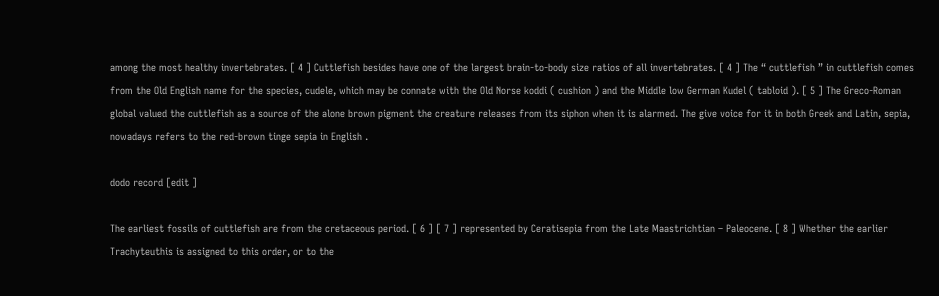among the most healthy invertebrates. [ 4 ] Cuttlefish besides have one of the largest brain-to-body size ratios of all invertebrates. [ 4 ] The “ cuttlefish ” in cuttlefish comes from the Old English name for the species, cudele, which may be connate with the Old Norse koddi ( cushion ) and the Middle low German Kudel ( tabloid ). [ 5 ] The Greco-Roman global valued the cuttlefish as a source of the alone brown pigment the creature releases from its siphon when it is alarmed. The give voice for it in both Greek and Latin, sepia, nowadays refers to the red-brown tinge sepia in English .

dodo record [edit ]

The earliest fossils of cuttlefish are from the cretaceous period. [ 6 ] [ 7 ] represented by Ceratisepia from the Late Maastrichtian – Paleocene. [ 8 ] Whether the earlier Trachyteuthis is assigned to this order, or to the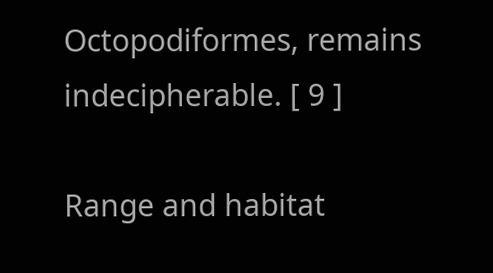Octopodiformes, remains indecipherable. [ 9 ]

Range and habitat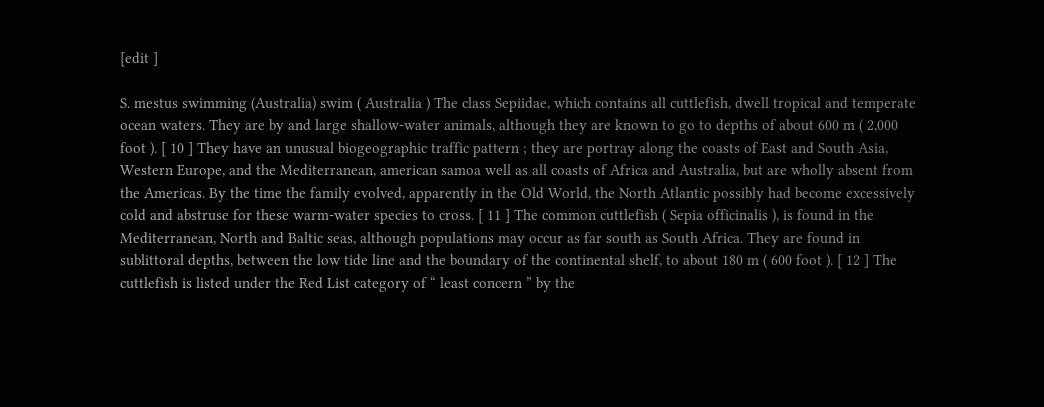[edit ]

S. mestus swimming (Australia) swim ( Australia ) The class Sepiidae, which contains all cuttlefish, dwell tropical and temperate ocean waters. They are by and large shallow-water animals, although they are known to go to depths of about 600 m ( 2,000 foot ). [ 10 ] They have an unusual biogeographic traffic pattern ; they are portray along the coasts of East and South Asia, Western Europe, and the Mediterranean, american samoa well as all coasts of Africa and Australia, but are wholly absent from the Americas. By the time the family evolved, apparently in the Old World, the North Atlantic possibly had become excessively cold and abstruse for these warm-water species to cross. [ 11 ] The common cuttlefish ( Sepia officinalis ), is found in the Mediterranean, North and Baltic seas, although populations may occur as far south as South Africa. They are found in sublittoral depths, between the low tide line and the boundary of the continental shelf, to about 180 m ( 600 foot ). [ 12 ] The cuttlefish is listed under the Red List category of “ least concern ” by the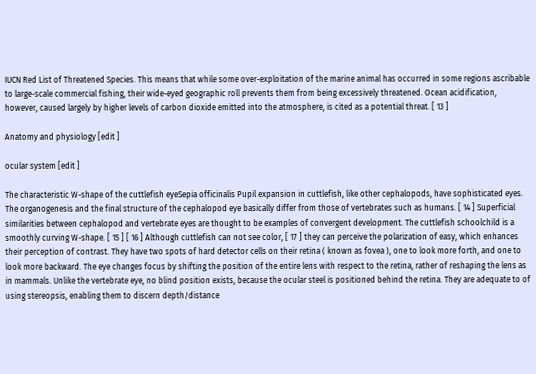IUCN Red List of Threatened Species. This means that while some over-exploitation of the marine animal has occurred in some regions ascribable to large-scale commercial fishing, their wide-eyed geographic roll prevents them from being excessively threatened. Ocean acidification, however, caused largely by higher levels of carbon dioxide emitted into the atmosphere, is cited as a potential threat. [ 13 ]

Anatomy and physiology [edit ]

ocular system [edit ]

The characteristic W-shape of the cuttlefish eyeSepia officinalis Pupil expansion in cuttlefish, like other cephalopods, have sophisticated eyes. The organogenesis and the final structure of the cephalopod eye basically differ from those of vertebrates such as humans. [ 14 ] Superficial similarities between cephalopod and vertebrate eyes are thought to be examples of convergent development. The cuttlefish schoolchild is a smoothly curving W-shape. [ 15 ] [ 16 ] Although cuttlefish can not see color, [ 17 ] they can perceive the polarization of easy, which enhances their perception of contrast. They have two spots of hard detector cells on their retina ( known as fovea ), one to look more forth, and one to look more backward. The eye changes focus by shifting the position of the entire lens with respect to the retina, rather of reshaping the lens as in mammals. Unlike the vertebrate eye, no blind position exists, because the ocular steel is positioned behind the retina. They are adequate to of using stereopsis, enabling them to discern depth/distance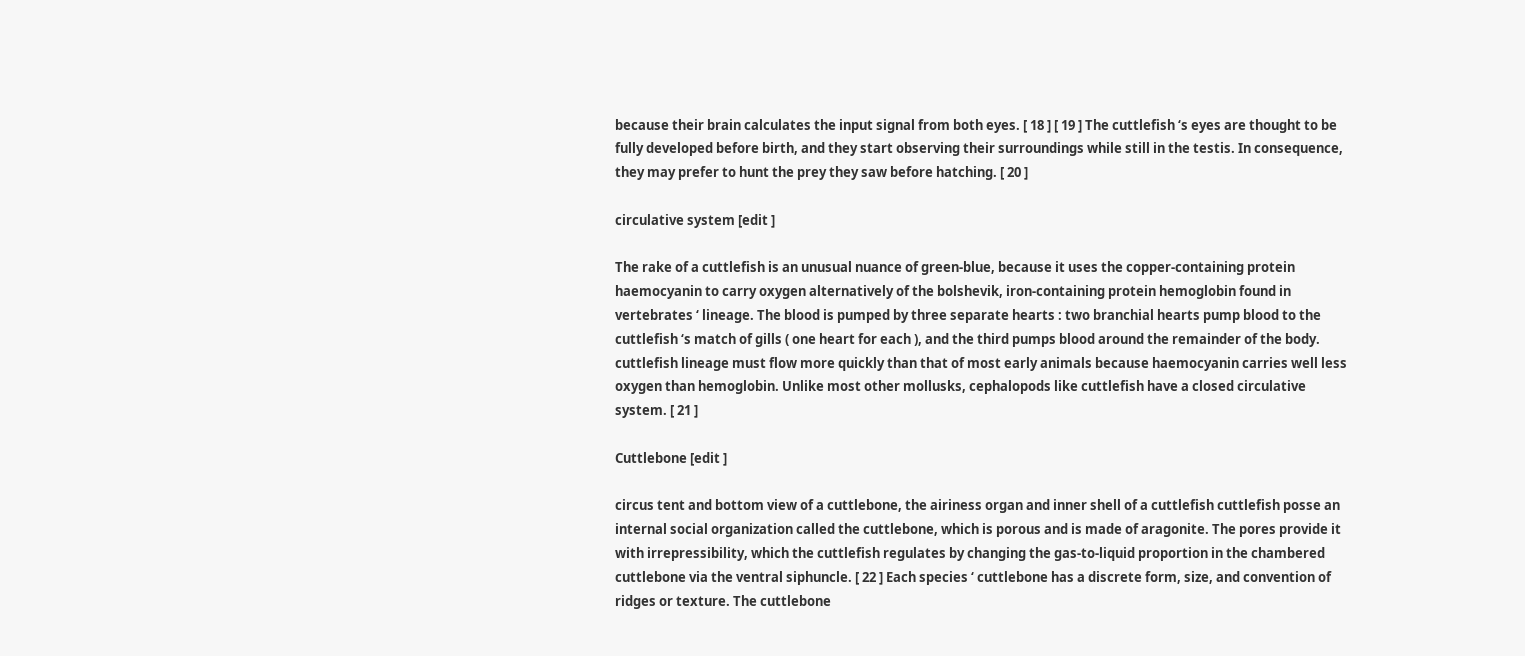because their brain calculates the input signal from both eyes. [ 18 ] [ 19 ] The cuttlefish ‘s eyes are thought to be fully developed before birth, and they start observing their surroundings while still in the testis. In consequence, they may prefer to hunt the prey they saw before hatching. [ 20 ]

circulative system [edit ]

The rake of a cuttlefish is an unusual nuance of green-blue, because it uses the copper-containing protein haemocyanin to carry oxygen alternatively of the bolshevik, iron-containing protein hemoglobin found in vertebrates ‘ lineage. The blood is pumped by three separate hearts : two branchial hearts pump blood to the cuttlefish ‘s match of gills ( one heart for each ), and the third pumps blood around the remainder of the body. cuttlefish lineage must flow more quickly than that of most early animals because haemocyanin carries well less oxygen than hemoglobin. Unlike most other mollusks, cephalopods like cuttlefish have a closed circulative system. [ 21 ]

Cuttlebone [edit ]

circus tent and bottom view of a cuttlebone, the airiness organ and inner shell of a cuttlefish cuttlefish posse an internal social organization called the cuttlebone, which is porous and is made of aragonite. The pores provide it with irrepressibility, which the cuttlefish regulates by changing the gas-to-liquid proportion in the chambered cuttlebone via the ventral siphuncle. [ 22 ] Each species ‘ cuttlebone has a discrete form, size, and convention of ridges or texture. The cuttlebone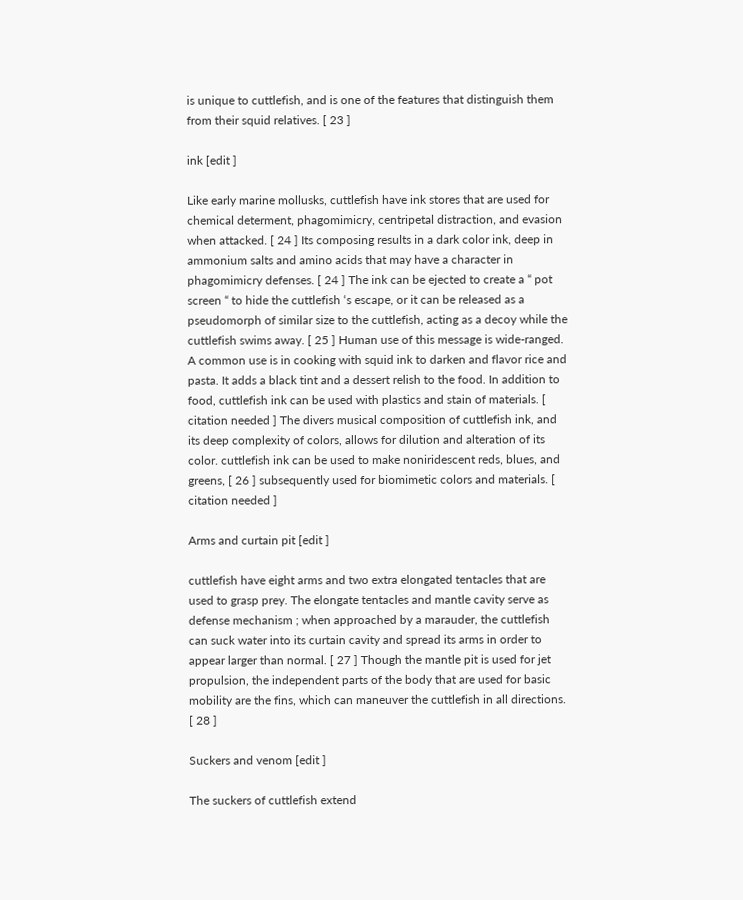is unique to cuttlefish, and is one of the features that distinguish them from their squid relatives. [ 23 ]

ink [edit ]

Like early marine mollusks, cuttlefish have ink stores that are used for chemical determent, phagomimicry, centripetal distraction, and evasion when attacked. [ 24 ] Its composing results in a dark color ink, deep in ammonium salts and amino acids that may have a character in phagomimicry defenses. [ 24 ] The ink can be ejected to create a “ pot screen “ to hide the cuttlefish ‘s escape, or it can be released as a pseudomorph of similar size to the cuttlefish, acting as a decoy while the cuttlefish swims away. [ 25 ] Human use of this message is wide-ranged. A common use is in cooking with squid ink to darken and flavor rice and pasta. It adds a black tint and a dessert relish to the food. In addition to food, cuttlefish ink can be used with plastics and stain of materials. [ citation needed ] The divers musical composition of cuttlefish ink, and its deep complexity of colors, allows for dilution and alteration of its color. cuttlefish ink can be used to make noniridescent reds, blues, and greens, [ 26 ] subsequently used for biomimetic colors and materials. [ citation needed ]

Arms and curtain pit [edit ]

cuttlefish have eight arms and two extra elongated tentacles that are used to grasp prey. The elongate tentacles and mantle cavity serve as defense mechanism ; when approached by a marauder, the cuttlefish can suck water into its curtain cavity and spread its arms in order to appear larger than normal. [ 27 ] Though the mantle pit is used for jet propulsion, the independent parts of the body that are used for basic mobility are the fins, which can maneuver the cuttlefish in all directions. [ 28 ]

Suckers and venom [edit ]

The suckers of cuttlefish extend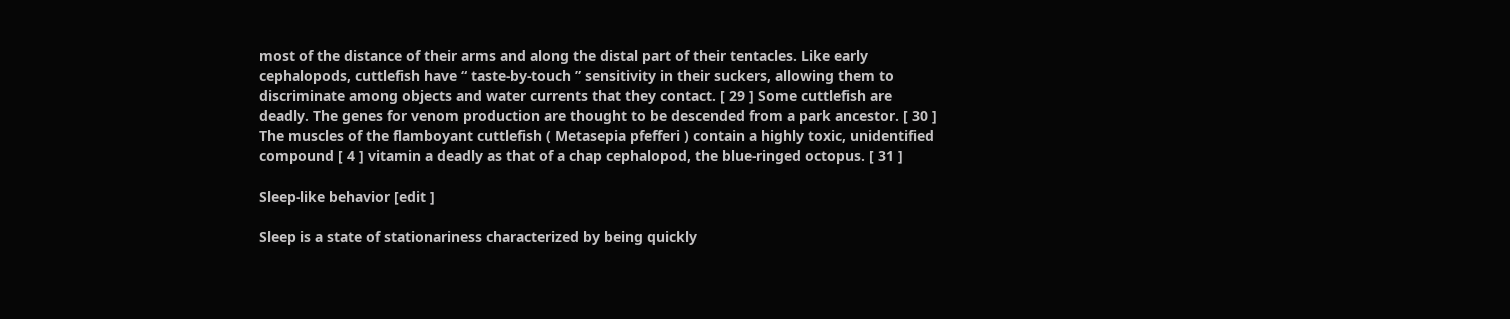most of the distance of their arms and along the distal part of their tentacles. Like early cephalopods, cuttlefish have “ taste-by-touch ” sensitivity in their suckers, allowing them to discriminate among objects and water currents that they contact. [ 29 ] Some cuttlefish are deadly. The genes for venom production are thought to be descended from a park ancestor. [ 30 ] The muscles of the flamboyant cuttlefish ( Metasepia pfefferi ) contain a highly toxic, unidentified compound [ 4 ] vitamin a deadly as that of a chap cephalopod, the blue-ringed octopus. [ 31 ]

Sleep-like behavior [edit ]

Sleep is a state of stationariness characterized by being quickly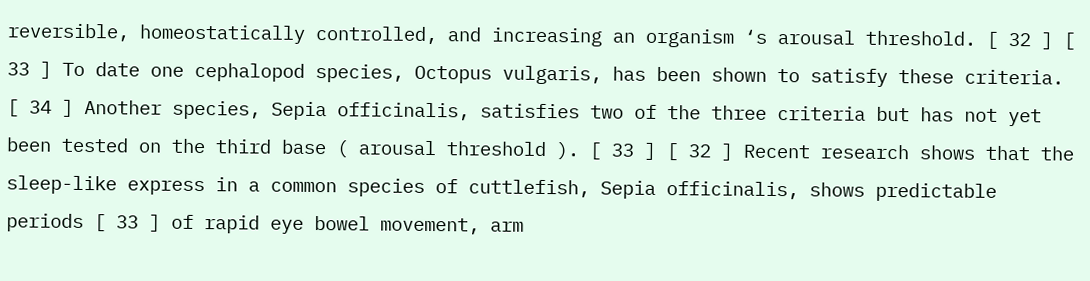reversible, homeostatically controlled, and increasing an organism ‘s arousal threshold. [ 32 ] [ 33 ] To date one cephalopod species, Octopus vulgaris, has been shown to satisfy these criteria. [ 34 ] Another species, Sepia officinalis, satisfies two of the three criteria but has not yet been tested on the third base ( arousal threshold ). [ 33 ] [ 32 ] Recent research shows that the sleep-like express in a common species of cuttlefish, Sepia officinalis, shows predictable periods [ 33 ] of rapid eye bowel movement, arm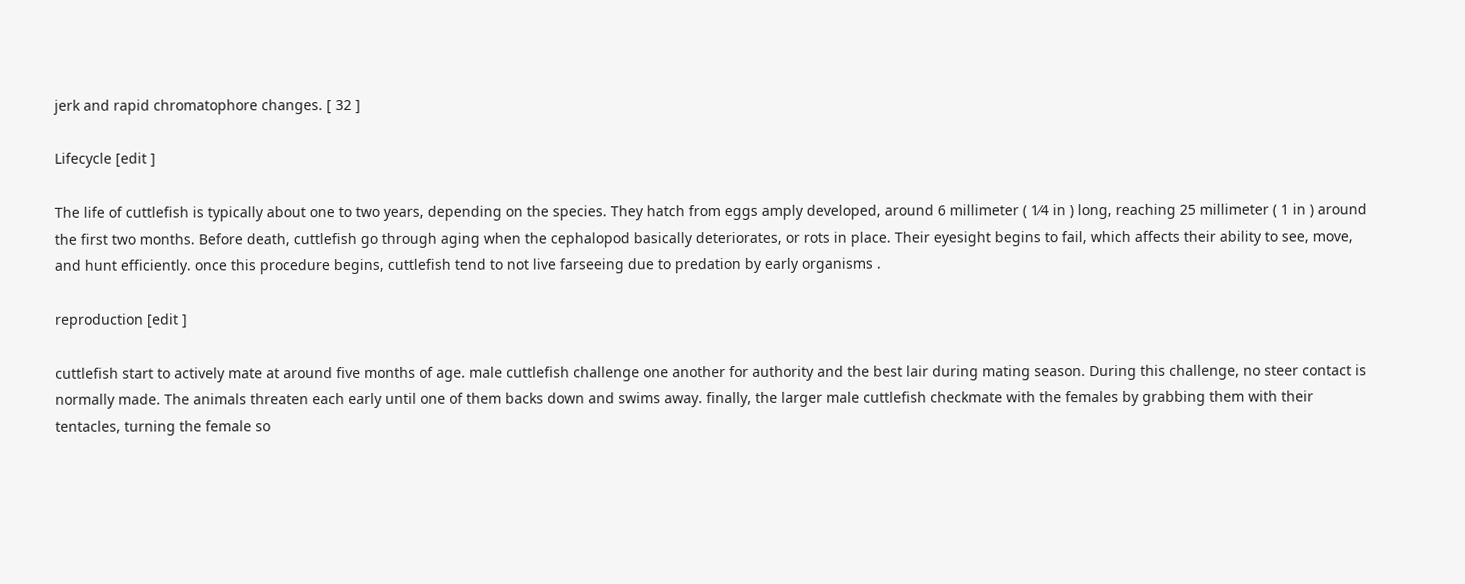jerk and rapid chromatophore changes. [ 32 ]

Lifecycle [edit ]

The life of cuttlefish is typically about one to two years, depending on the species. They hatch from eggs amply developed, around 6 millimeter ( 1⁄4 in ) long, reaching 25 millimeter ( 1 in ) around the first two months. Before death, cuttlefish go through aging when the cephalopod basically deteriorates, or rots in place. Their eyesight begins to fail, which affects their ability to see, move, and hunt efficiently. once this procedure begins, cuttlefish tend to not live farseeing due to predation by early organisms .

reproduction [edit ]

cuttlefish start to actively mate at around five months of age. male cuttlefish challenge one another for authority and the best lair during mating season. During this challenge, no steer contact is normally made. The animals threaten each early until one of them backs down and swims away. finally, the larger male cuttlefish checkmate with the females by grabbing them with their tentacles, turning the female so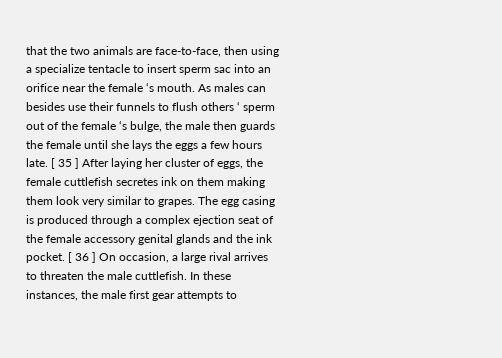that the two animals are face-to-face, then using a specialize tentacle to insert sperm sac into an orifice near the female ‘s mouth. As males can besides use their funnels to flush others ‘ sperm out of the female ‘s bulge, the male then guards the female until she lays the eggs a few hours late. [ 35 ] After laying her cluster of eggs, the female cuttlefish secretes ink on them making them look very similar to grapes. The egg casing is produced through a complex ejection seat of the female accessory genital glands and the ink pocket. [ 36 ] On occasion, a large rival arrives to threaten the male cuttlefish. In these instances, the male first gear attempts to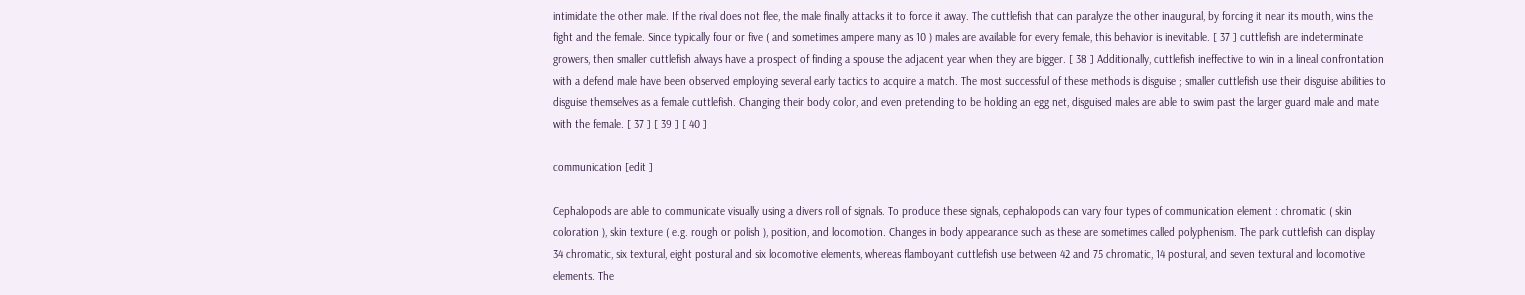intimidate the other male. If the rival does not flee, the male finally attacks it to force it away. The cuttlefish that can paralyze the other inaugural, by forcing it near its mouth, wins the fight and the female. Since typically four or five ( and sometimes ampere many as 10 ) males are available for every female, this behavior is inevitable. [ 37 ] cuttlefish are indeterminate growers, then smaller cuttlefish always have a prospect of finding a spouse the adjacent year when they are bigger. [ 38 ] Additionally, cuttlefish ineffective to win in a lineal confrontation with a defend male have been observed employing several early tactics to acquire a match. The most successful of these methods is disguise ; smaller cuttlefish use their disguise abilities to disguise themselves as a female cuttlefish. Changing their body color, and even pretending to be holding an egg net, disguised males are able to swim past the larger guard male and mate with the female. [ 37 ] [ 39 ] [ 40 ]

communication [edit ]

Cephalopods are able to communicate visually using a divers roll of signals. To produce these signals, cephalopods can vary four types of communication element : chromatic ( skin coloration ), skin texture ( e.g. rough or polish ), position, and locomotion. Changes in body appearance such as these are sometimes called polyphenism. The park cuttlefish can display 34 chromatic, six textural, eight postural and six locomotive elements, whereas flamboyant cuttlefish use between 42 and 75 chromatic, 14 postural, and seven textural and locomotive elements. The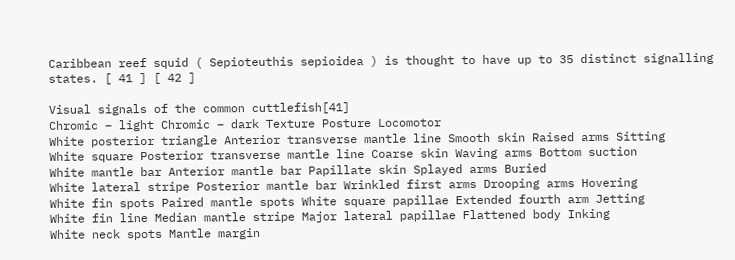Caribbean reef squid ( Sepioteuthis sepioidea ) is thought to have up to 35 distinct signalling states. [ 41 ] [ 42 ]

Visual signals of the common cuttlefish[41]
Chromic – light Chromic – dark Texture Posture Locomotor
White posterior triangle Anterior transverse mantle line Smooth skin Raised arms Sitting
White square Posterior transverse mantle line Coarse skin Waving arms Bottom suction
White mantle bar Anterior mantle bar Papillate skin Splayed arms Buried
White lateral stripe Posterior mantle bar Wrinkled first arms Drooping arms Hovering
White fin spots Paired mantle spots White square papillae Extended fourth arm Jetting
White fin line Median mantle stripe Major lateral papillae Flattened body Inking
White neck spots Mantle margin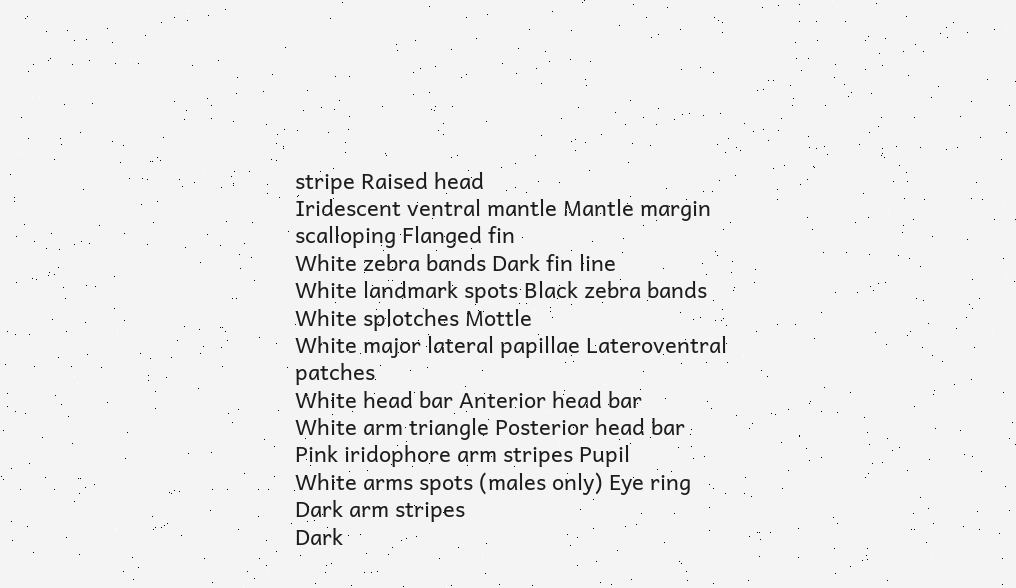stripe Raised head
Iridescent ventral mantle Mantle margin scalloping Flanged fin
White zebra bands Dark fin line
White landmark spots Black zebra bands
White splotches Mottle
White major lateral papillae Lateroventral patches
White head bar Anterior head bar
White arm triangle Posterior head bar
Pink iridophore arm stripes Pupil
White arms spots (males only) Eye ring
Dark arm stripes
Dark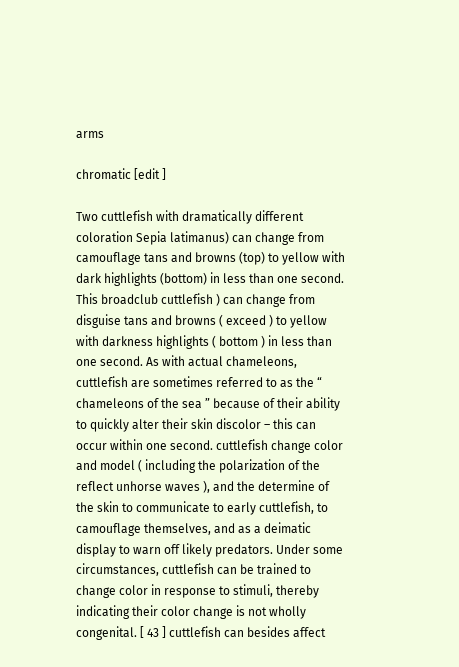arms

chromatic [edit ]

Two cuttlefish with dramatically different coloration Sepia latimanus) can change from camouflage tans and browns (top) to yellow with dark highlights (bottom) in less than one second. This broadclub cuttlefish ) can change from disguise tans and browns ( exceed ) to yellow with darkness highlights ( bottom ) in less than one second. As with actual chameleons, cuttlefish are sometimes referred to as the “ chameleons of the sea ” because of their ability to quickly alter their skin discolor – this can occur within one second. cuttlefish change color and model ( including the polarization of the reflect unhorse waves ), and the determine of the skin to communicate to early cuttlefish, to camouflage themselves, and as a deimatic display to warn off likely predators. Under some circumstances, cuttlefish can be trained to change color in response to stimuli, thereby indicating their color change is not wholly congenital. [ 43 ] cuttlefish can besides affect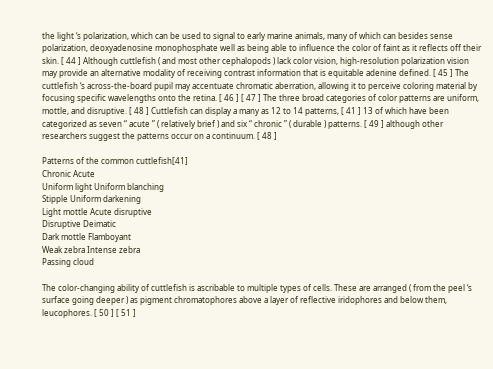the light ‘s polarization, which can be used to signal to early marine animals, many of which can besides sense polarization, deoxyadenosine monophosphate well as being able to influence the color of faint as it reflects off their skin. [ 44 ] Although cuttlefish ( and most other cephalopods ) lack color vision, high-resolution polarization vision may provide an alternative modality of receiving contrast information that is equitable adenine defined. [ 45 ] The cuttlefish ‘s across-the-board pupil may accentuate chromatic aberration, allowing it to perceive coloring material by focusing specific wavelengths onto the retina. [ 46 ] [ 47 ] The three broad categories of color patterns are uniform, mottle, and disruptive. [ 48 ] Cuttlefish can display a many as 12 to 14 patterns, [ 41 ] 13 of which have been categorized as seven “ acute ” ( relatively brief ) and six “ chronic ” ( durable ) patterns. [ 49 ] although other researchers suggest the patterns occur on a continuum. [ 48 ]

Patterns of the common cuttlefish[41]
Chronic Acute
Uniform light Uniform blanching
Stipple Uniform darkening
Light mottle Acute disruptive
Disruptive Deimatic
Dark mottle Flamboyant
Weak zebra Intense zebra
Passing cloud

The color-changing ability of cuttlefish is ascribable to multiple types of cells. These are arranged ( from the peel ‘s surface going deeper ) as pigment chromatophores above a layer of reflective iridophores and below them, leucophores. [ 50 ] [ 51 ]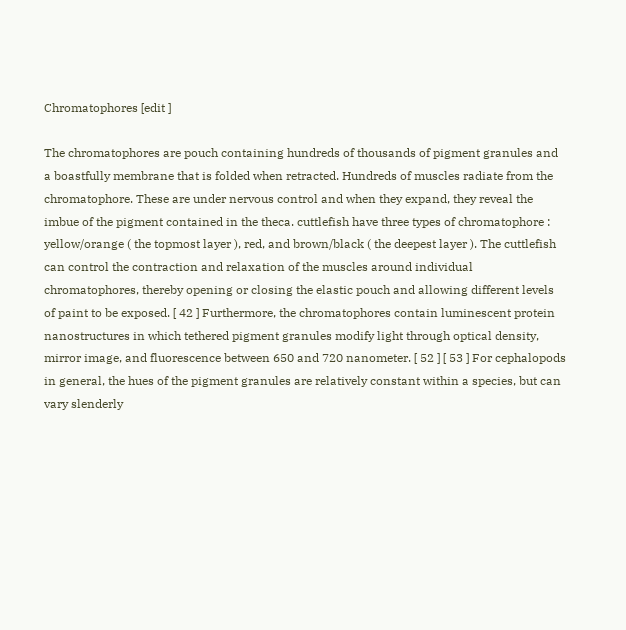Chromatophores [edit ]

The chromatophores are pouch containing hundreds of thousands of pigment granules and a boastfully membrane that is folded when retracted. Hundreds of muscles radiate from the chromatophore. These are under nervous control and when they expand, they reveal the imbue of the pigment contained in the theca. cuttlefish have three types of chromatophore : yellow/orange ( the topmost layer ), red, and brown/black ( the deepest layer ). The cuttlefish can control the contraction and relaxation of the muscles around individual chromatophores, thereby opening or closing the elastic pouch and allowing different levels of paint to be exposed. [ 42 ] Furthermore, the chromatophores contain luminescent protein nanostructures in which tethered pigment granules modify light through optical density, mirror image, and fluorescence between 650 and 720 nanometer. [ 52 ] [ 53 ] For cephalopods in general, the hues of the pigment granules are relatively constant within a species, but can vary slenderly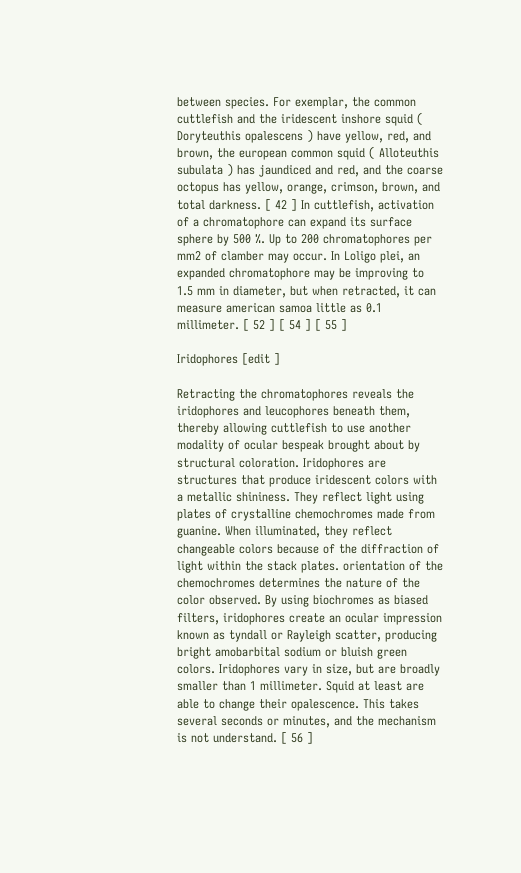between species. For exemplar, the common cuttlefish and the iridescent inshore squid ( Doryteuthis opalescens ) have yellow, red, and brown, the european common squid ( Alloteuthis subulata ) has jaundiced and red, and the coarse octopus has yellow, orange, crimson, brown, and total darkness. [ 42 ] In cuttlefish, activation of a chromatophore can expand its surface sphere by 500 %. Up to 200 chromatophores per mm2 of clamber may occur. In Loligo plei, an expanded chromatophore may be improving to 1.5 mm in diameter, but when retracted, it can measure american samoa little as 0.1 millimeter. [ 52 ] [ 54 ] [ 55 ]

Iridophores [edit ]

Retracting the chromatophores reveals the iridophores and leucophores beneath them, thereby allowing cuttlefish to use another modality of ocular bespeak brought about by structural coloration. Iridophores are structures that produce iridescent colors with a metallic shininess. They reflect light using plates of crystalline chemochromes made from guanine. When illuminated, they reflect changeable colors because of the diffraction of light within the stack plates. orientation of the chemochromes determines the nature of the color observed. By using biochromes as biased filters, iridophores create an ocular impression known as tyndall or Rayleigh scatter, producing bright amobarbital sodium or bluish green colors. Iridophores vary in size, but are broadly smaller than 1 millimeter. Squid at least are able to change their opalescence. This takes several seconds or minutes, and the mechanism is not understand. [ 56 ]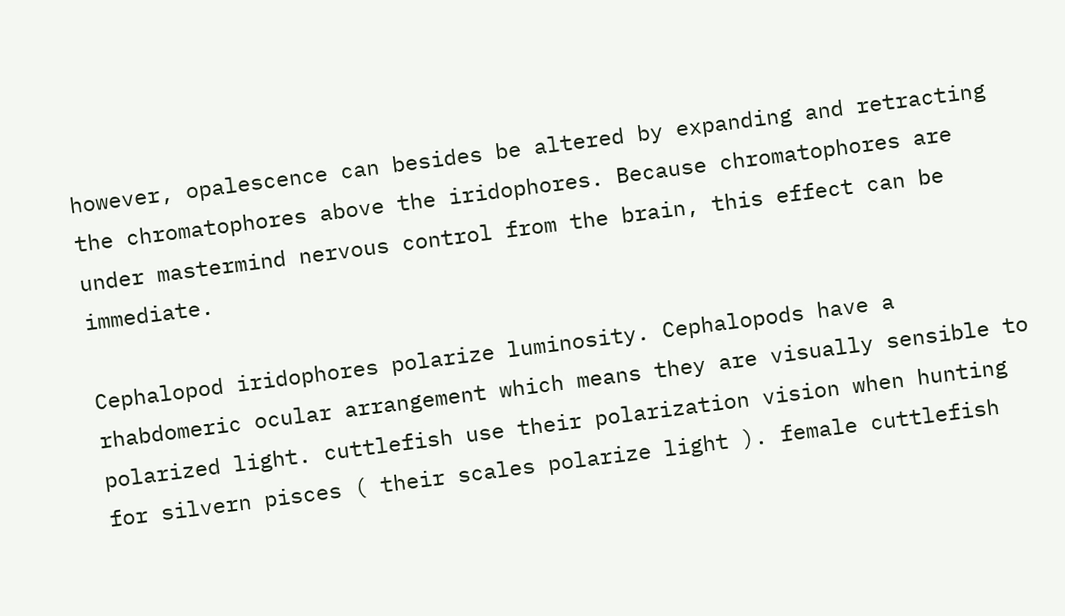however, opalescence can besides be altered by expanding and retracting the chromatophores above the iridophores. Because chromatophores are under mastermind nervous control from the brain, this effect can be immediate.

Cephalopod iridophores polarize luminosity. Cephalopods have a rhabdomeric ocular arrangement which means they are visually sensible to polarized light. cuttlefish use their polarization vision when hunting for silvern pisces ( their scales polarize light ). female cuttlefish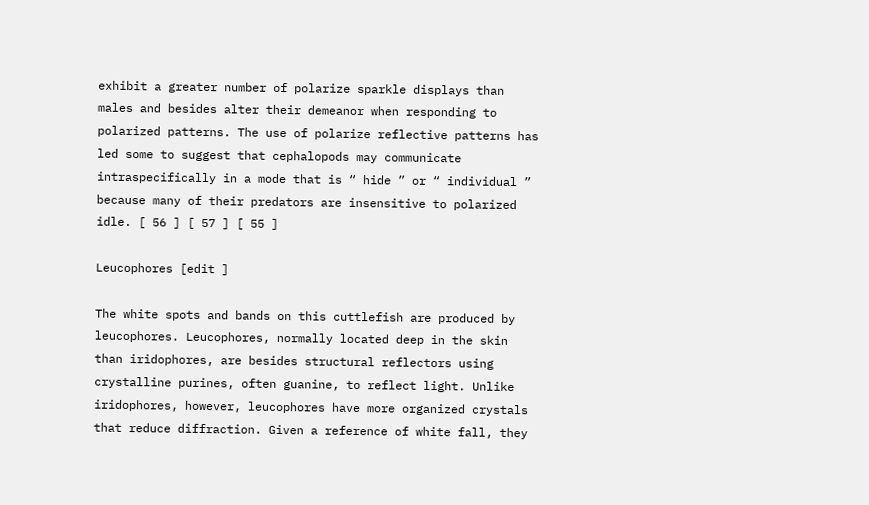exhibit a greater number of polarize sparkle displays than males and besides alter their demeanor when responding to polarized patterns. The use of polarize reflective patterns has led some to suggest that cephalopods may communicate intraspecifically in a mode that is “ hide ” or “ individual ” because many of their predators are insensitive to polarized idle. [ 56 ] [ 57 ] [ 55 ]

Leucophores [edit ]

The white spots and bands on this cuttlefish are produced by leucophores. Leucophores, normally located deep in the skin than iridophores, are besides structural reflectors using crystalline purines, often guanine, to reflect light. Unlike iridophores, however, leucophores have more organized crystals that reduce diffraction. Given a reference of white fall, they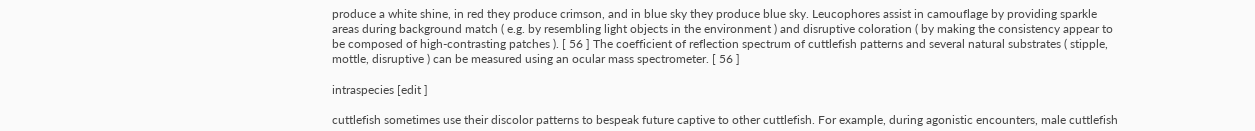produce a white shine, in red they produce crimson, and in blue sky they produce blue sky. Leucophores assist in camouflage by providing sparkle areas during background match ( e.g. by resembling light objects in the environment ) and disruptive coloration ( by making the consistency appear to be composed of high-contrasting patches ). [ 56 ] The coefficient of reflection spectrum of cuttlefish patterns and several natural substrates ( stipple, mottle, disruptive ) can be measured using an ocular mass spectrometer. [ 56 ]

intraspecies [edit ]

cuttlefish sometimes use their discolor patterns to bespeak future captive to other cuttlefish. For example, during agonistic encounters, male cuttlefish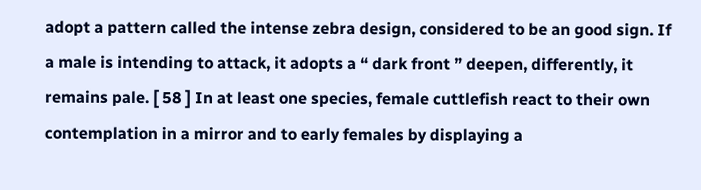adopt a pattern called the intense zebra design, considered to be an good sign. If a male is intending to attack, it adopts a “ dark front ” deepen, differently, it remains pale. [ 58 ] In at least one species, female cuttlefish react to their own contemplation in a mirror and to early females by displaying a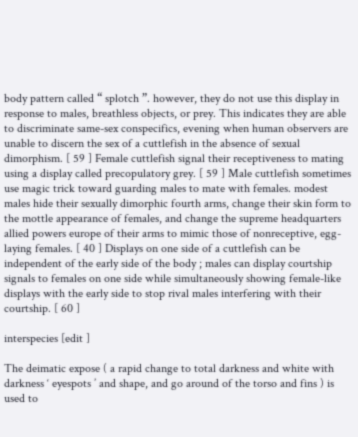body pattern called “ splotch ”. however, they do not use this display in response to males, breathless objects, or prey. This indicates they are able to discriminate same-sex conspecifics, evening when human observers are unable to discern the sex of a cuttlefish in the absence of sexual dimorphism. [ 59 ] Female cuttlefish signal their receptiveness to mating using a display called precopulatory grey. [ 59 ] Male cuttlefish sometimes use magic trick toward guarding males to mate with females. modest males hide their sexually dimorphic fourth arms, change their skin form to the mottle appearance of females, and change the supreme headquarters allied powers europe of their arms to mimic those of nonreceptive, egg-laying females. [ 40 ] Displays on one side of a cuttlefish can be independent of the early side of the body ; males can display courtship signals to females on one side while simultaneously showing female-like displays with the early side to stop rival males interfering with their courtship. [ 60 ]

interspecies [edit ]

The deimatic expose ( a rapid change to total darkness and white with darkness ‘ eyespots ’ and shape, and go around of the torso and fins ) is used to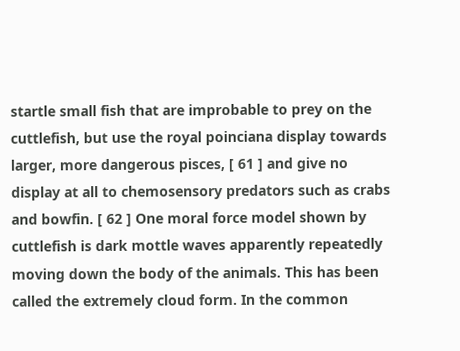startle small fish that are improbable to prey on the cuttlefish, but use the royal poinciana display towards larger, more dangerous pisces, [ 61 ] and give no display at all to chemosensory predators such as crabs and bowfin. [ 62 ] One moral force model shown by cuttlefish is dark mottle waves apparently repeatedly moving down the body of the animals. This has been called the extremely cloud form. In the common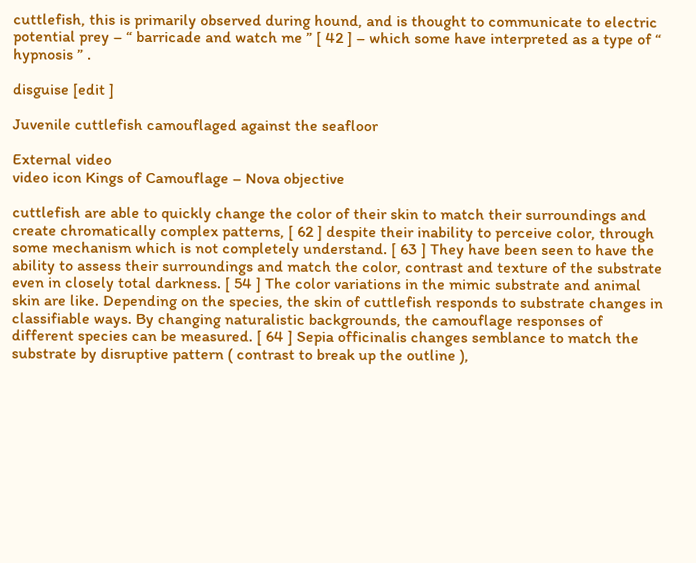cuttlefish, this is primarily observed during hound, and is thought to communicate to electric potential prey – “ barricade and watch me ” [ 42 ] – which some have interpreted as a type of “ hypnosis ” .

disguise [edit ]

Juvenile cuttlefish camouflaged against the seafloor

External video
video icon Kings of Camouflage – Nova objective

cuttlefish are able to quickly change the color of their skin to match their surroundings and create chromatically complex patterns, [ 62 ] despite their inability to perceive color, through some mechanism which is not completely understand. [ 63 ] They have been seen to have the ability to assess their surroundings and match the color, contrast and texture of the substrate even in closely total darkness. [ 54 ] The color variations in the mimic substrate and animal skin are like. Depending on the species, the skin of cuttlefish responds to substrate changes in classifiable ways. By changing naturalistic backgrounds, the camouflage responses of different species can be measured. [ 64 ] Sepia officinalis changes semblance to match the substrate by disruptive pattern ( contrast to break up the outline ),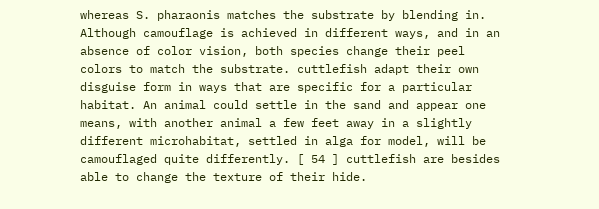whereas S. pharaonis matches the substrate by blending in. Although camouflage is achieved in different ways, and in an absence of color vision, both species change their peel colors to match the substrate. cuttlefish adapt their own disguise form in ways that are specific for a particular habitat. An animal could settle in the sand and appear one means, with another animal a few feet away in a slightly different microhabitat, settled in alga for model, will be camouflaged quite differently. [ 54 ] cuttlefish are besides able to change the texture of their hide.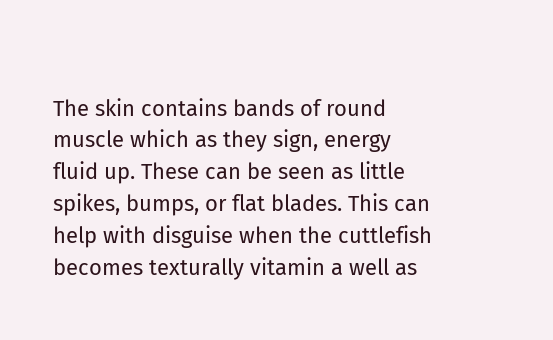The skin contains bands of round muscle which as they sign, energy fluid up. These can be seen as little spikes, bumps, or flat blades. This can help with disguise when the cuttlefish becomes texturally vitamin a well as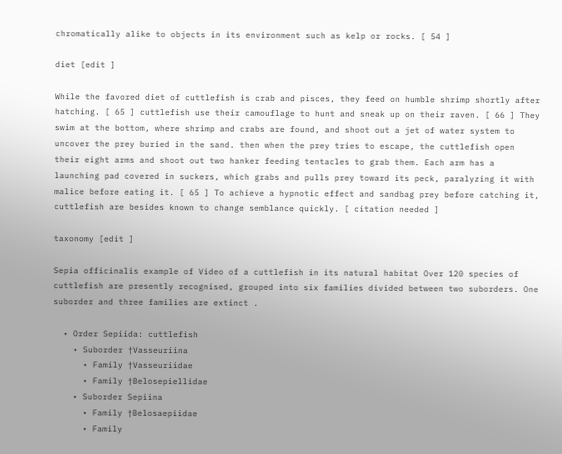chromatically alike to objects in its environment such as kelp or rocks. [ 54 ]

diet [edit ]

While the favored diet of cuttlefish is crab and pisces, they feed on humble shrimp shortly after hatching. [ 65 ] cuttlefish use their camouflage to hunt and sneak up on their raven. [ 66 ] They swim at the bottom, where shrimp and crabs are found, and shoot out a jet of water system to uncover the prey buried in the sand. then when the prey tries to escape, the cuttlefish open their eight arms and shoot out two hanker feeding tentacles to grab them. Each arm has a launching pad covered in suckers, which grabs and pulls prey toward its peck, paralyzing it with malice before eating it. [ 65 ] To achieve a hypnotic effect and sandbag prey before catching it, cuttlefish are besides known to change semblance quickly. [ citation needed ]

taxonomy [edit ]

Sepia officinalis example of Video of a cuttlefish in its natural habitat Over 120 species of cuttlefish are presently recognised, grouped into six families divided between two suborders. One suborder and three families are extinct .

  • Order Sepiida: cuttlefish
    • Suborder †Vasseuriina
      • Family †Vasseuriidae
      • Family †Belosepiellidae
    • Suborder Sepiina
      • Family †Belosaepiidae
      • Family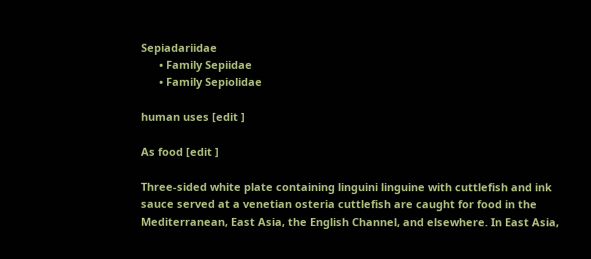Sepiadariidae
      • Family Sepiidae
      • Family Sepiolidae

human uses [edit ]

As food [edit ]

Three-sided white plate containing linguini linguine with cuttlefish and ink sauce served at a venetian osteria cuttlefish are caught for food in the Mediterranean, East Asia, the English Channel, and elsewhere. In East Asia,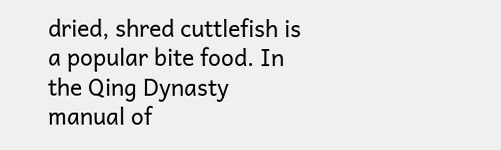dried, shred cuttlefish is a popular bite food. In the Qing Dynasty manual of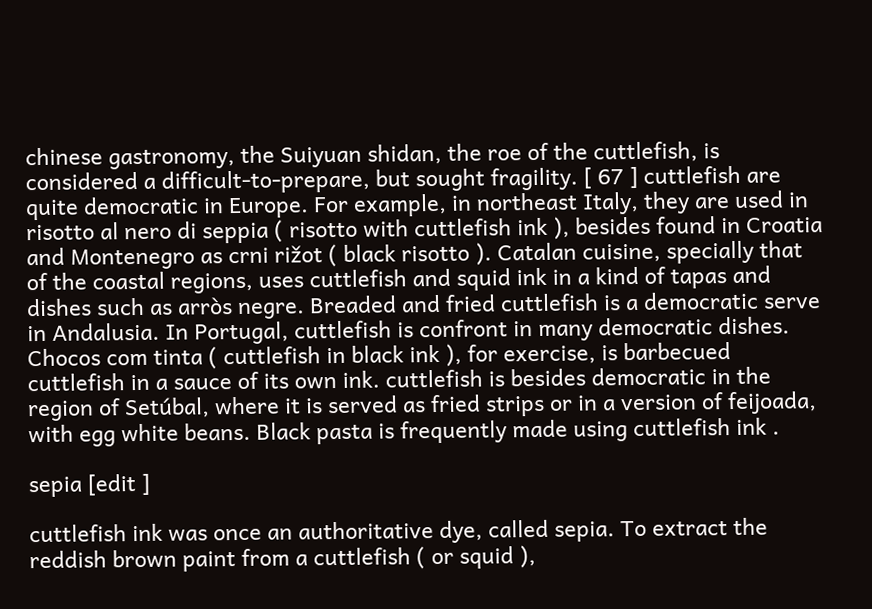chinese gastronomy, the Suiyuan shidan, the roe of the cuttlefish, is considered a difficult-to-prepare, but sought fragility. [ 67 ] cuttlefish are quite democratic in Europe. For example, in northeast Italy, they are used in risotto al nero di seppia ( risotto with cuttlefish ink ), besides found in Croatia and Montenegro as crni rižot ( black risotto ). Catalan cuisine, specially that of the coastal regions, uses cuttlefish and squid ink in a kind of tapas and dishes such as arròs negre. Breaded and fried cuttlefish is a democratic serve in Andalusia. In Portugal, cuttlefish is confront in many democratic dishes. Chocos com tinta ( cuttlefish in black ink ), for exercise, is barbecued cuttlefish in a sauce of its own ink. cuttlefish is besides democratic in the region of Setúbal, where it is served as fried strips or in a version of feijoada, with egg white beans. Black pasta is frequently made using cuttlefish ink .

sepia [edit ]

cuttlefish ink was once an authoritative dye, called sepia. To extract the reddish brown paint from a cuttlefish ( or squid ),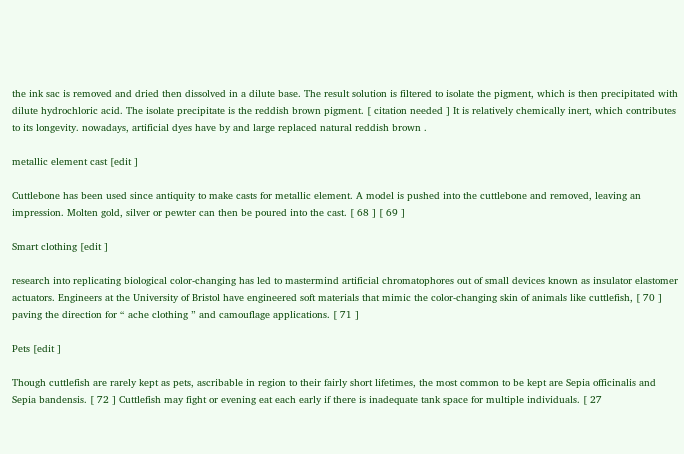the ink sac is removed and dried then dissolved in a dilute base. The result solution is filtered to isolate the pigment, which is then precipitated with dilute hydrochloric acid. The isolate precipitate is the reddish brown pigment. [ citation needed ] It is relatively chemically inert, which contributes to its longevity. nowadays, artificial dyes have by and large replaced natural reddish brown .

metallic element cast [edit ]

Cuttlebone has been used since antiquity to make casts for metallic element. A model is pushed into the cuttlebone and removed, leaving an impression. Molten gold, silver or pewter can then be poured into the cast. [ 68 ] [ 69 ]

Smart clothing [edit ]

research into replicating biological color-changing has led to mastermind artificial chromatophores out of small devices known as insulator elastomer actuators. Engineers at the University of Bristol have engineered soft materials that mimic the color-changing skin of animals like cuttlefish, [ 70 ] paving the direction for “ ache clothing ” and camouflage applications. [ 71 ]

Pets [edit ]

Though cuttlefish are rarely kept as pets, ascribable in region to their fairly short lifetimes, the most common to be kept are Sepia officinalis and Sepia bandensis. [ 72 ] Cuttlefish may fight or evening eat each early if there is inadequate tank space for multiple individuals. [ 27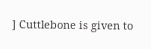] Cuttlebone is given to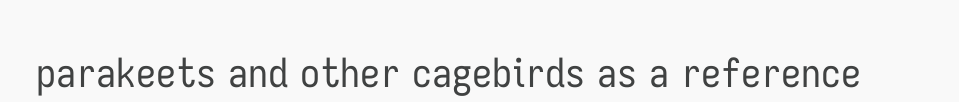parakeets and other cagebirds as a reference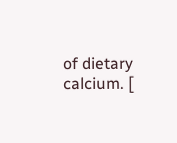of dietary calcium. [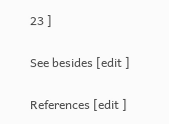23 ]

See besides [edit ]

References [edit ]